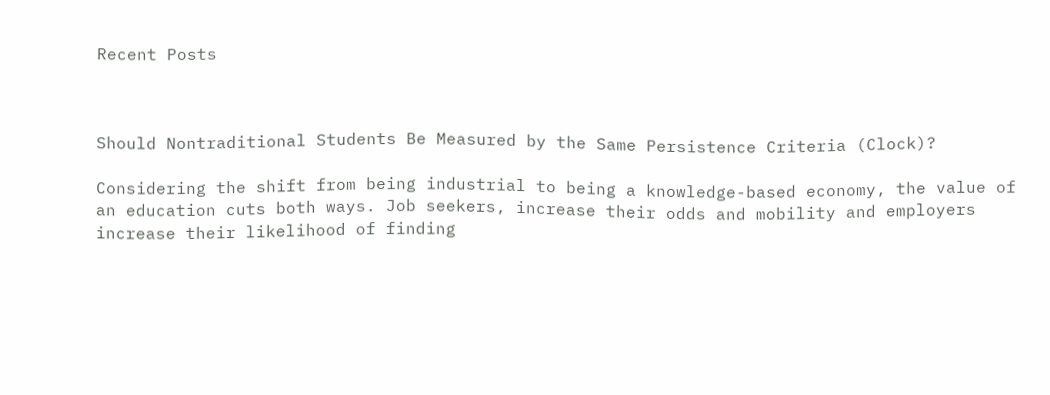Recent Posts



Should Nontraditional Students Be Measured by the Same Persistence Criteria (Clock)?

Considering the shift from being industrial to being a knowledge-based economy, the value of an education cuts both ways. Job seekers, increase their odds and mobility and employers increase their likelihood of finding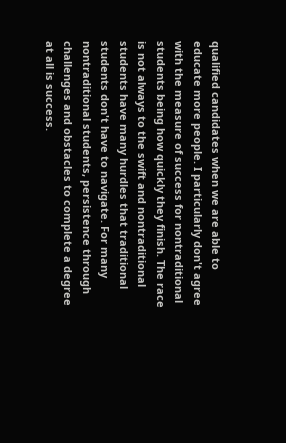qualified candidates when we are able to educate more people. I particularly don't agree with the measure of success for nontraditional students being how quickly they finish. The race is not always to the swift and nontraditional students have many hurdles that traditional students don't have to navigate. For many nontraditional students, persistence through challenges and obstacles to complete a degree at all is success.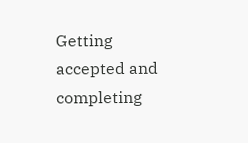Getting accepted and completing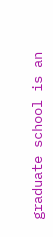graduate school is an